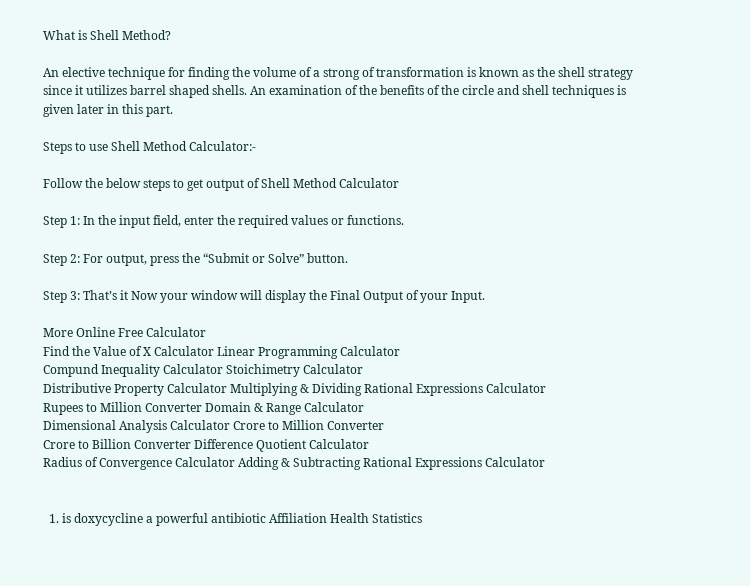What is Shell Method?

An elective technique for finding the volume of a strong of transformation is known as the shell strategy since it utilizes barrel shaped shells. An examination of the benefits of the circle and shell techniques is given later in this part.

Steps to use Shell Method Calculator:-

Follow the below steps to get output of Shell Method Calculator

Step 1: In the input field, enter the required values or functions.

Step 2: For output, press the “Submit or Solve” button.

Step 3: That’s it Now your window will display the Final Output of your Input.

More Online Free Calculator
Find the Value of X Calculator Linear Programming Calculator
Compund Inequality Calculator Stoichimetry Calculator
Distributive Property Calculator Multiplying & Dividing Rational Expressions Calculator
Rupees to Million Converter Domain & Range Calculator
Dimensional Analysis Calculator Crore to Million Converter
Crore to Billion Converter Difference Quotient Calculator
Radius of Convergence Calculator Adding & Subtracting Rational Expressions Calculator


  1. is doxycycline a powerful antibiotic Affiliation Health Statistics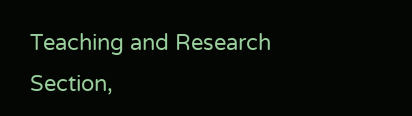Teaching and Research Section,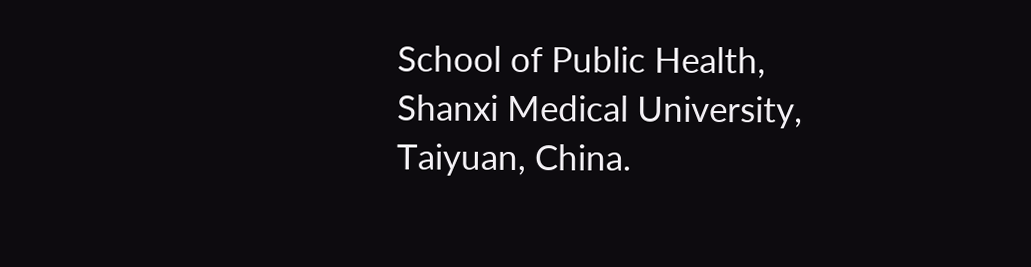School of Public Health, Shanxi Medical University, Taiyuan, China.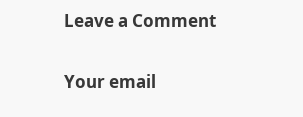Leave a Comment

Your email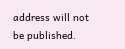address will not be published.